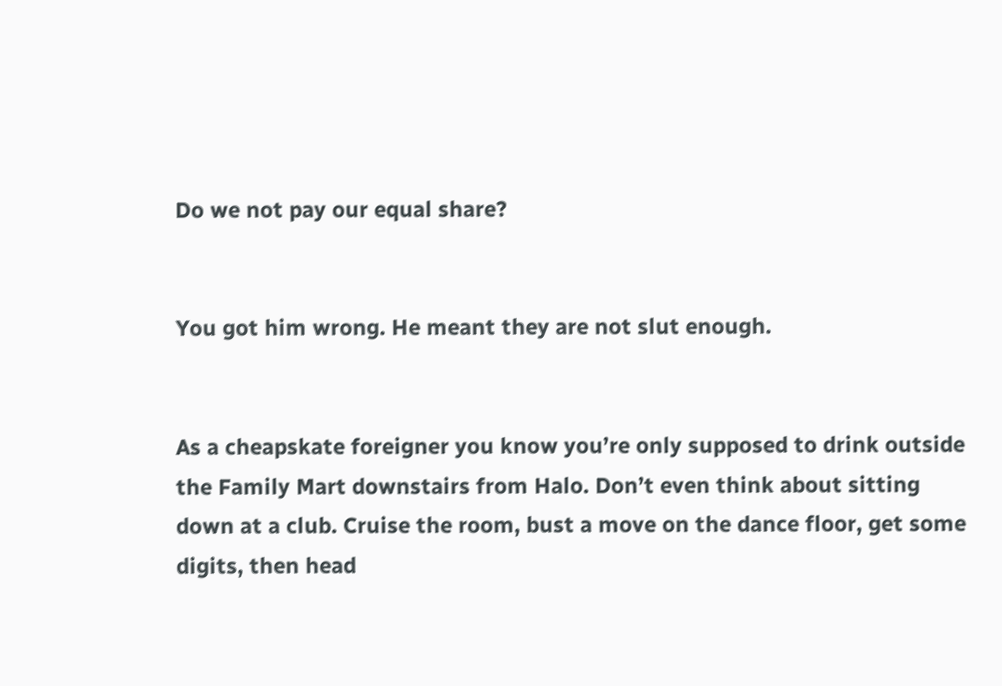Do we not pay our equal share?


You got him wrong. He meant they are not slut enough.


As a cheapskate foreigner you know you’re only supposed to drink outside the Family Mart downstairs from Halo. Don’t even think about sitting down at a club. Cruise the room, bust a move on the dance floor, get some digits, then head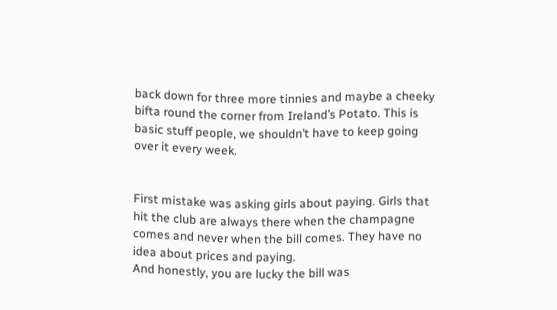back down for three more tinnies and maybe a cheeky bifta round the corner from Ireland’s Potato. This is basic stuff people, we shouldn’t have to keep going over it every week.


First mistake was asking girls about paying. Girls that hit the club are always there when the champagne comes and never when the bill comes. They have no idea about prices and paying.
And honestly, you are lucky the bill was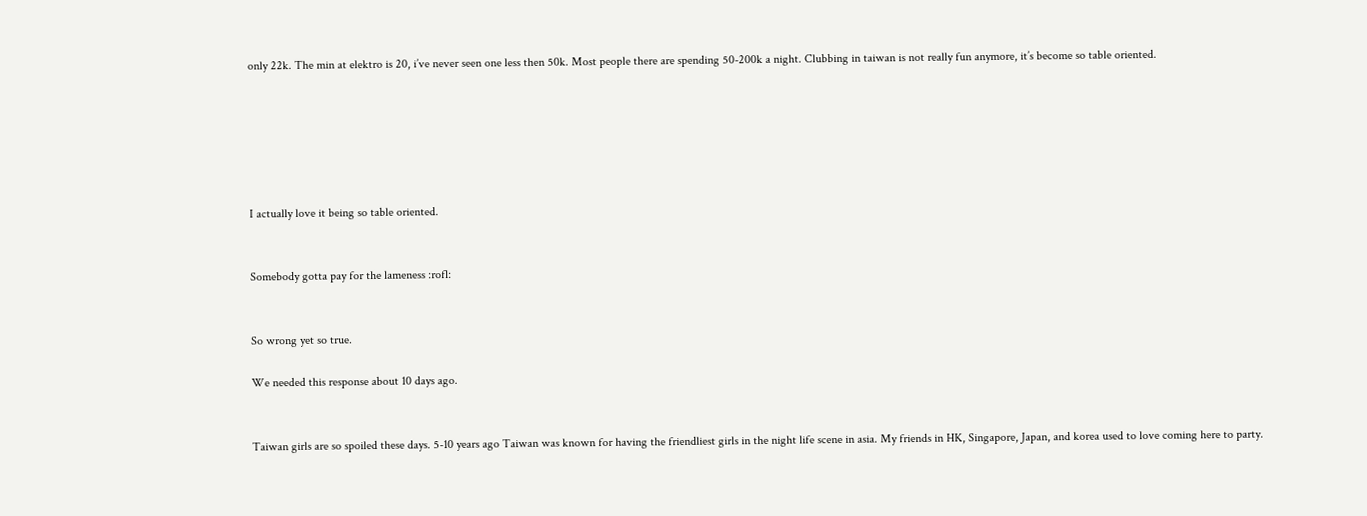only 22k. The min at elektro is 20, i’ve never seen one less then 50k. Most people there are spending 50-200k a night. Clubbing in taiwan is not really fun anymore, it’s become so table oriented.






I actually love it being so table oriented.


Somebody gotta pay for the lameness :rofl:


So wrong yet so true.

We needed this response about 10 days ago.


Taiwan girls are so spoiled these days. 5-10 years ago Taiwan was known for having the friendliest girls in the night life scene in asia. My friends in HK, Singapore, Japan, and korea used to love coming here to party.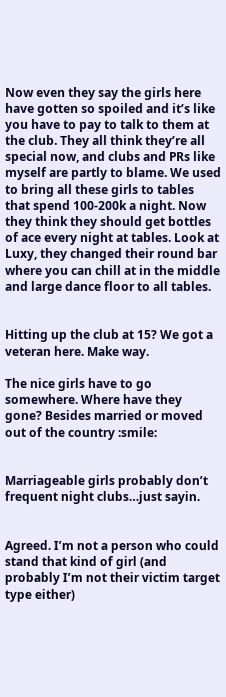Now even they say the girls here have gotten so spoiled and it’s like you have to pay to talk to them at the club. They all think they’re all special now, and clubs and PRs like myself are partly to blame. We used to bring all these girls to tables that spend 100-200k a night. Now they think they should get bottles of ace every night at tables. Look at Luxy, they changed their round bar where you can chill at in the middle and large dance floor to all tables.


Hitting up the club at 15? We got a veteran here. Make way.

The nice girls have to go somewhere. Where have they gone? Besides married or moved out of the country :smile:


Marriageable girls probably don’t frequent night clubs…just sayin.


Agreed. I’m not a person who could stand that kind of girl (and probably I’m not their victim target type either)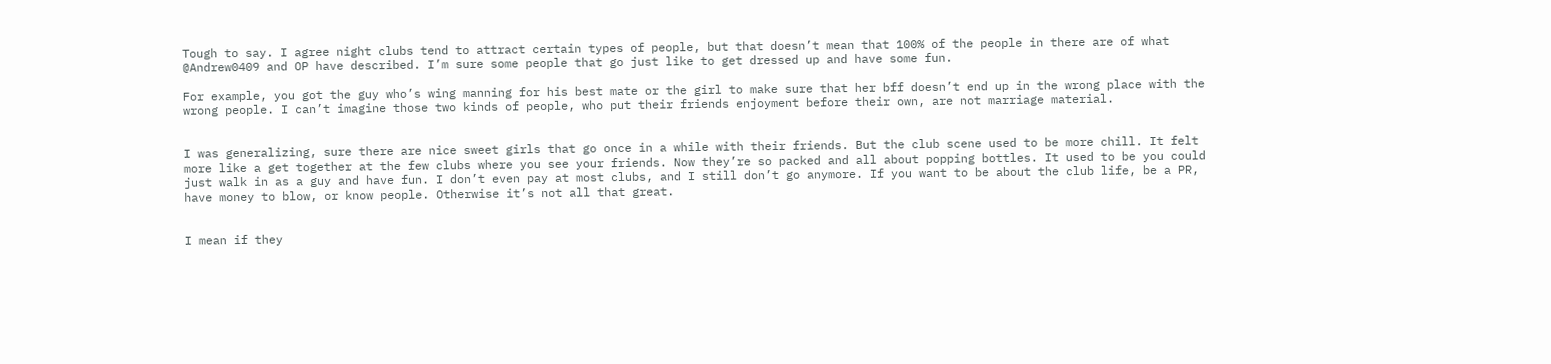Tough to say. I agree night clubs tend to attract certain types of people, but that doesn’t mean that 100% of the people in there are of what @Andrew0409 and OP have described. I’m sure some people that go just like to get dressed up and have some fun.

For example, you got the guy who’s wing manning for his best mate or the girl to make sure that her bff doesn’t end up in the wrong place with the wrong people. I can’t imagine those two kinds of people, who put their friends enjoyment before their own, are not marriage material.


I was generalizing, sure there are nice sweet girls that go once in a while with their friends. But the club scene used to be more chill. It felt more like a get together at the few clubs where you see your friends. Now they’re so packed and all about popping bottles. It used to be you could just walk in as a guy and have fun. I don’t even pay at most clubs, and I still don’t go anymore. If you want to be about the club life, be a PR, have money to blow, or know people. Otherwise it’s not all that great.


I mean if they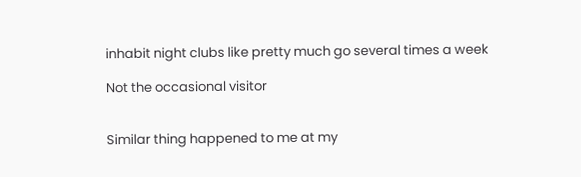inhabit night clubs like pretty much go several times a week

Not the occasional visitor


Similar thing happened to me at my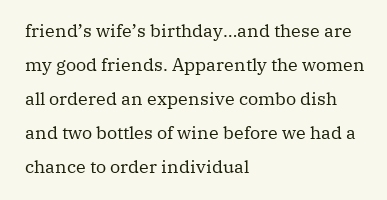friend’s wife’s birthday…and these are my good friends. Apparently the women all ordered an expensive combo dish and two bottles of wine before we had a chance to order individual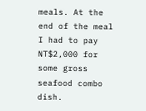meals. At the end of the meal I had to pay NT$2,000 for some gross seafood combo dish.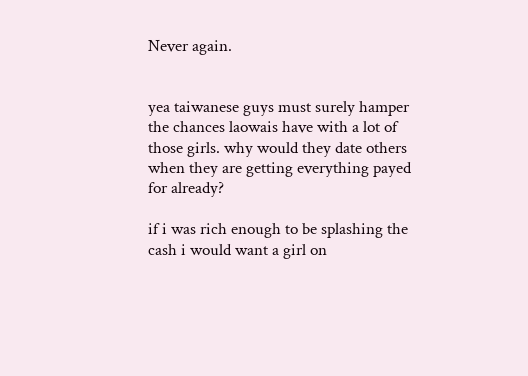Never again.


yea taiwanese guys must surely hamper the chances laowais have with a lot of those girls. why would they date others when they are getting everything payed for already?

if i was rich enough to be splashing the cash i would want a girl on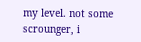my level. not some scrounger, i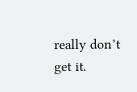really don’t get it.